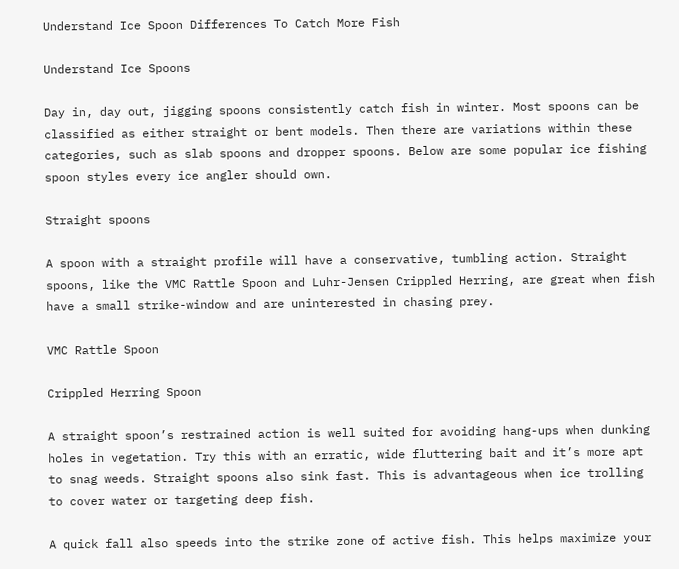Understand Ice Spoon Differences To Catch More Fish

Understand Ice Spoons

Day in, day out, jigging spoons consistently catch fish in winter. Most spoons can be classified as either straight or bent models. Then there are variations within these categories, such as slab spoons and dropper spoons. Below are some popular ice fishing spoon styles every ice angler should own.

Straight spoons

A spoon with a straight profile will have a conservative, tumbling action. Straight spoons, like the VMC Rattle Spoon and Luhr-Jensen Crippled Herring, are great when fish have a small strike-window and are uninterested in chasing prey.

VMC Rattle Spoon

Crippled Herring Spoon

A straight spoon’s restrained action is well suited for avoiding hang-ups when dunking holes in vegetation. Try this with an erratic, wide fluttering bait and it’s more apt to snag weeds. Straight spoons also sink fast. This is advantageous when ice trolling to cover water or targeting deep fish.

A quick fall also speeds into the strike zone of active fish. This helps maximize your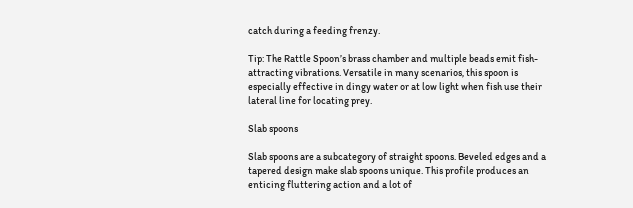catch during a feeding frenzy.

Tip: The Rattle Spoon’s brass chamber and multiple beads emit fish-attracting vibrations. Versatile in many scenarios, this spoon is especially effective in dingy water or at low light when fish use their lateral line for locating prey.

Slab spoons

Slab spoons are a subcategory of straight spoons. Beveled edges and a tapered design make slab spoons unique. This profile produces an enticing fluttering action and a lot of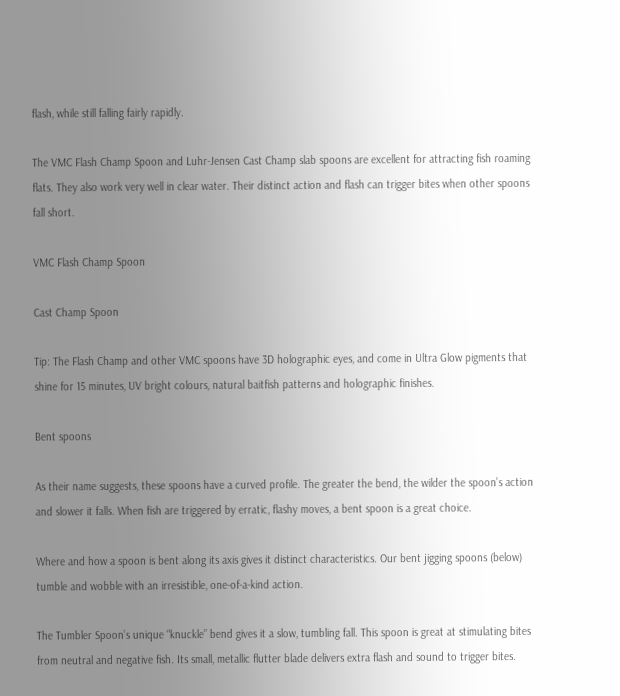flash, while still falling fairly rapidly.

The VMC Flash Champ Spoon and Luhr-Jensen Cast Champ slab spoons are excellent for attracting fish roaming flats. They also work very well in clear water. Their distinct action and flash can trigger bites when other spoons fall short.

VMC Flash Champ Spoon

Cast Champ Spoon

Tip: The Flash Champ and other VMC spoons have 3D holographic eyes, and come in Ultra Glow pigments that shine for 15 minutes, UV bright colours, natural baitfish patterns and holographic finishes.

Bent spoons

As their name suggests, these spoons have a curved profile. The greater the bend, the wilder the spoon’s action and slower it falls. When fish are triggered by erratic, flashy moves, a bent spoon is a great choice.

Where and how a spoon is bent along its axis gives it distinct characteristics. Our bent jigging spoons (below) tumble and wobble with an irresistible, one-of-a-kind action.

The Tumbler Spoon’s unique “knuckle” bend gives it a slow, tumbling fall. This spoon is great at stimulating bites from neutral and negative fish. Its small, metallic flutter blade delivers extra flash and sound to trigger bites.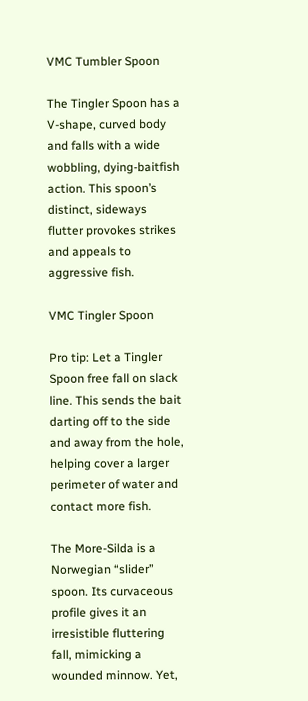VMC Tumbler Spoon

The Tingler Spoon has a V-shape, curved body and falls with a wide wobbling, dying-baitfish action. This spoon’s distinct, sideways flutter provokes strikes and appeals to aggressive fish.

VMC Tingler Spoon

Pro tip: Let a Tingler Spoon free fall on slack line. This sends the bait darting off to the side and away from the hole, helping cover a larger perimeter of water and contact more fish.

The More-Silda is a Norwegian “slider” spoon. Its curvaceous profile gives it an irresistible fluttering fall, mimicking a wounded minnow. Yet,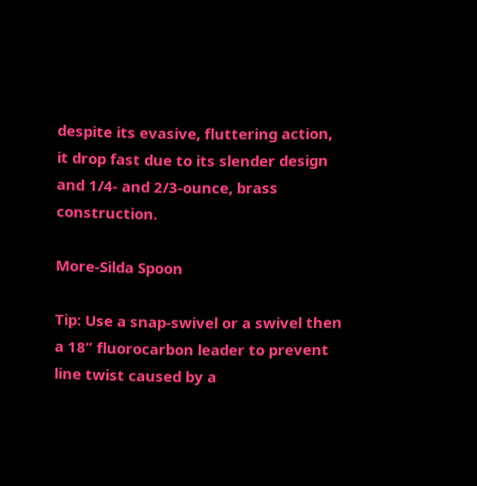despite its evasive, fluttering action, it drop fast due to its slender design and 1/4- and 2/3-ounce, brass construction.

More-Silda Spoon

Tip: Use a snap-swivel or a swivel then a 18” fluorocarbon leader to prevent line twist caused by a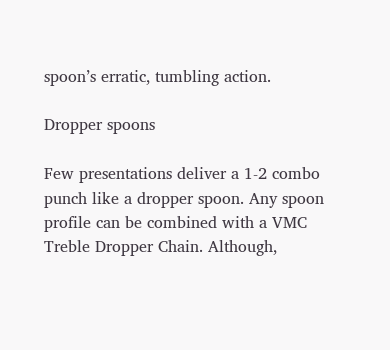spoon’s erratic, tumbling action.

Dropper spoons

Few presentations deliver a 1-2 combo punch like a dropper spoon. Any spoon profile can be combined with a VMC Treble Dropper Chain. Although,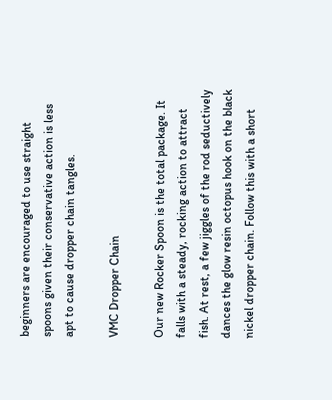beginners are encouraged to use straight spoons given their conservative action is less apt to cause dropper chain tangles.

VMC Dropper Chain

Our new Rocker Spoon is the total package. It falls with a steady, rocking action to attract fish. At rest, a few jiggles of the rod seductively dances the glow resin octopus hook on the black nickel dropper chain. Follow this with a short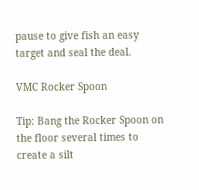pause to give fish an easy target and seal the deal.

VMC Rocker Spoon

Tip: Bang the Rocker Spoon on the floor several times to create a silt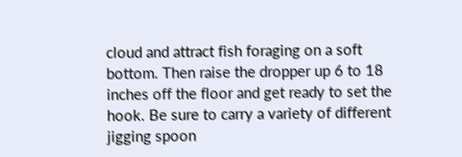cloud and attract fish foraging on a soft bottom. Then raise the dropper up 6 to 18 inches off the floor and get ready to set the hook. Be sure to carry a variety of different jigging spoon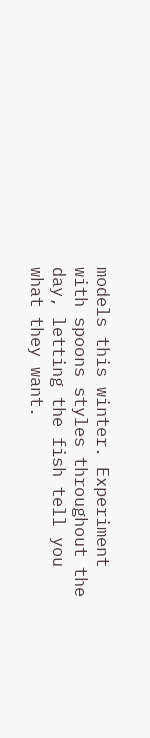models this winter. Experiment with spoons styles throughout the day, letting the fish tell you what they want.